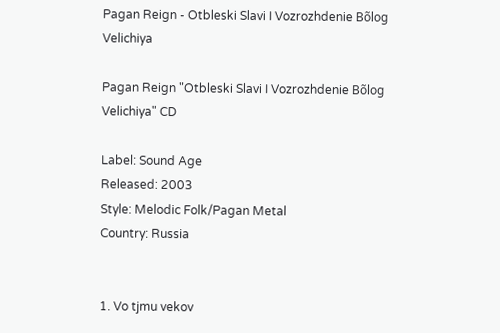Pagan Reign - Otbleski Slavi I Vozrozhdenie Bõlog Velichiya

Pagan Reign "Otbleski Slavi I Vozrozhdenie Bõlog Velichiya" CD

Label: Sound Age
Released: 2003
Style: Melodic Folk/Pagan Metal
Country: Russia


1. Vo tjmu vekov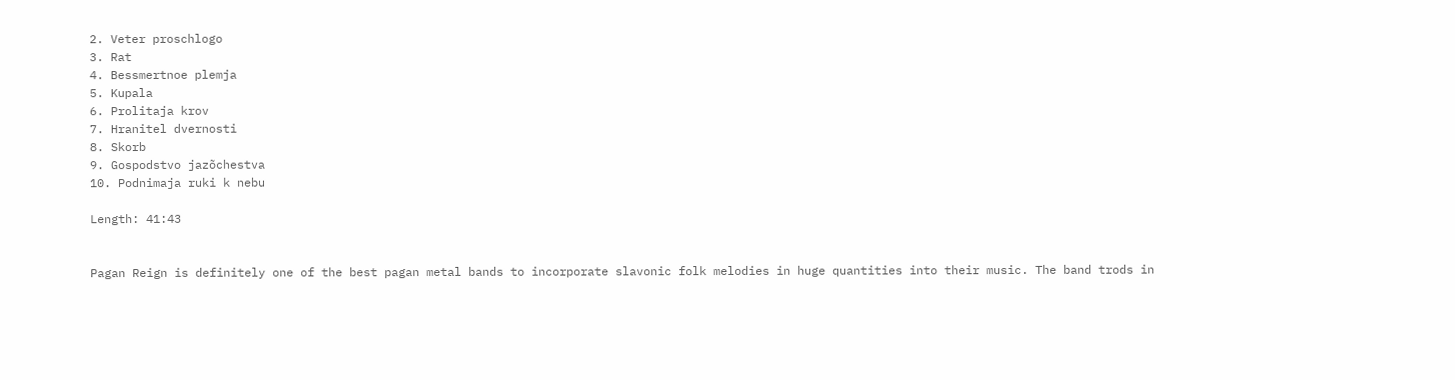2. Veter proschlogo
3. Rat
4. Bessmertnoe plemja
5. Kupala
6. Prolitaja krov
7. Hranitel dvernosti
8. Skorb
9. Gospodstvo jazõchestva
10. Podnimaja ruki k nebu

Length: 41:43


Pagan Reign is definitely one of the best pagan metal bands to incorporate slavonic folk melodies in huge quantities into their music. The band trods in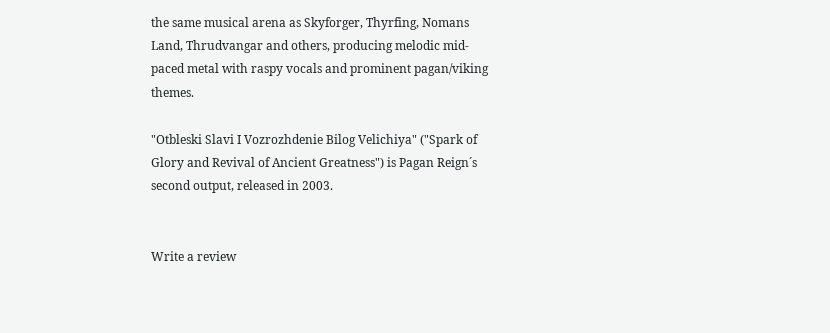the same musical arena as Skyforger, Thyrfing, Nomans Land, Thrudvangar and others, producing melodic mid-paced metal with raspy vocals and prominent pagan/viking themes.

"Otbleski Slavi I Vozrozhdenie Bilog Velichiya" ("Spark of Glory and Revival of Ancient Greatness") is Pagan Reign´s second output, released in 2003.


Write a review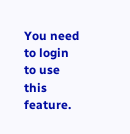You need to login to use this feature.